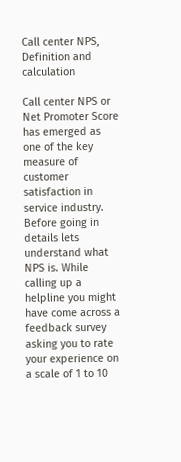Call center NPS, Definition and calculation

Call center NPS or Net Promoter Score has emerged as one of the key measure of customer satisfaction in service industry. Before going in details lets understand what NPS is. While calling up a helpline you might have come across a feedback survey asking you to rate your experience on a scale of 1 to 10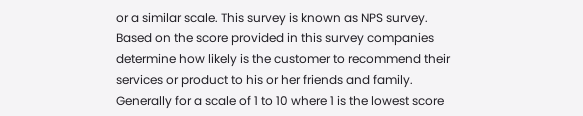or a similar scale. This survey is known as NPS survey. Based on the score provided in this survey companies determine how likely is the customer to recommend their services or product to his or her friends and family. Generally for a scale of 1 to 10 where 1 is the lowest score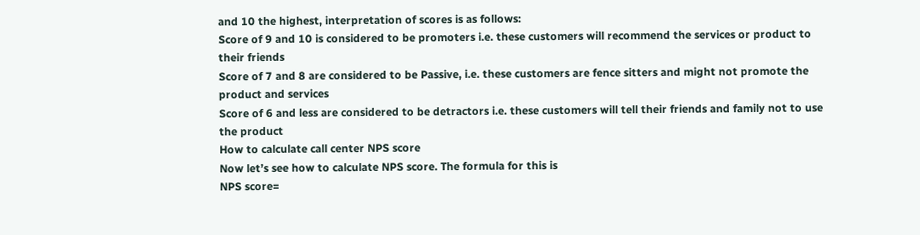and 10 the highest, interpretation of scores is as follows:
Score of 9 and 10 is considered to be promoters i.e. these customers will recommend the services or product to their friends
Score of 7 and 8 are considered to be Passive, i.e. these customers are fence sitters and might not promote the product and services
Score of 6 and less are considered to be detractors i.e. these customers will tell their friends and family not to use the product
How to calculate call center NPS score
Now let’s see how to calculate NPS score. The formula for this is
NPS score=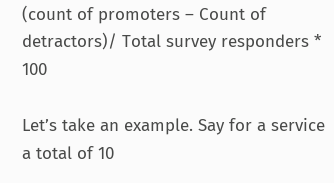(count of promoters – Count of detractors)/ Total survey responders * 100

Let’s take an example. Say for a service a total of 10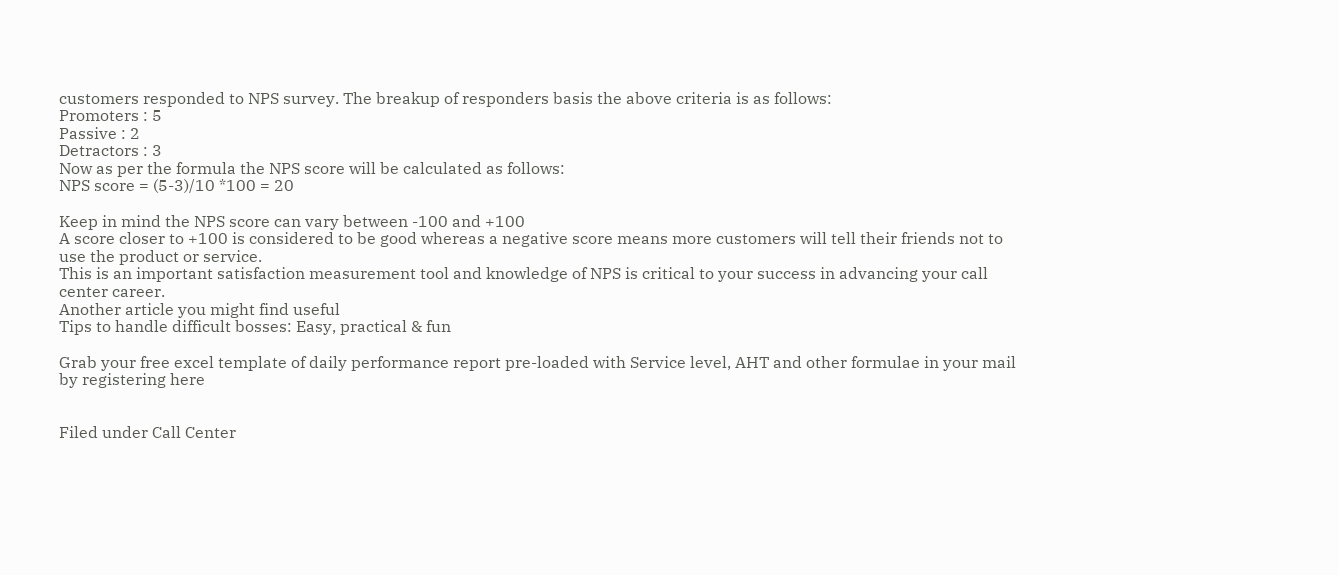customers responded to NPS survey. The breakup of responders basis the above criteria is as follows:
Promoters : 5
Passive : 2
Detractors : 3
Now as per the formula the NPS score will be calculated as follows:
NPS score = (5-3)/10 *100 = 20

Keep in mind the NPS score can vary between -100 and +100
A score closer to +100 is considered to be good whereas a negative score means more customers will tell their friends not to use the product or service.
This is an important satisfaction measurement tool and knowledge of NPS is critical to your success in advancing your call center career.
Another article you might find useful
Tips to handle difficult bosses: Easy, practical & fun

Grab your free excel template of daily performance report pre-loaded with Service level, AHT and other formulae in your mail by registering here


Filed under Call Center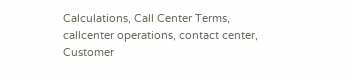Calculations, Call Center Terms, callcenter operations, contact center, Customer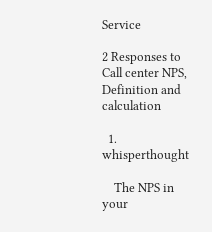Service

2 Responses to Call center NPS, Definition and calculation

  1. whisperthought

    The NPS in your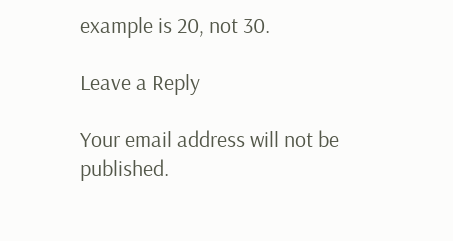example is 20, not 30.

Leave a Reply

Your email address will not be published.